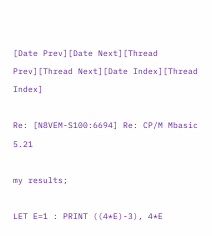[Date Prev][Date Next][Thread Prev][Thread Next][Date Index][Thread Index]

Re: [N8VEM-S100:6694] Re: CP/M Mbasic 5.21

my results;

LET E=1 : PRINT ((4*E)-3), 4*E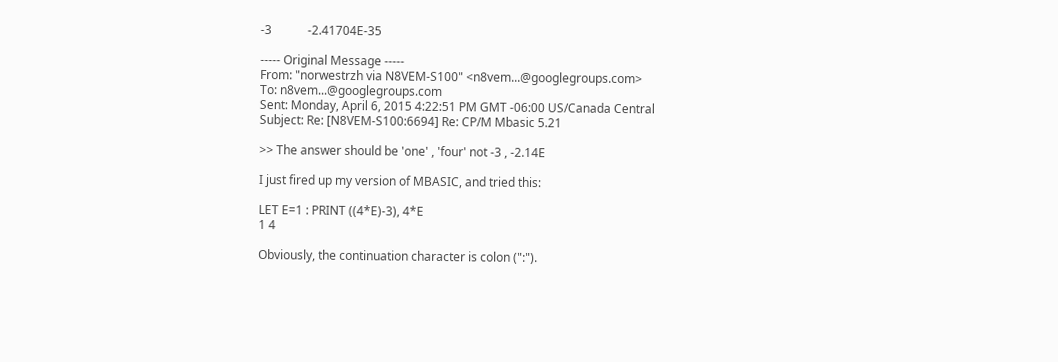-3            -2.41704E-35

----- Original Message -----
From: "norwestrzh via N8VEM-S100" <n8vem...@googlegroups.com>
To: n8vem...@googlegroups.com
Sent: Monday, April 6, 2015 4:22:51 PM GMT -06:00 US/Canada Central
Subject: Re: [N8VEM-S100:6694] Re: CP/M Mbasic 5.21

>> The answer should be 'one' , 'four' not -3 , -2.14E

I just fired up my version of MBASIC, and tried this:

LET E=1 : PRINT ((4*E)-3), 4*E
1 4

Obviously, the continuation character is colon (":").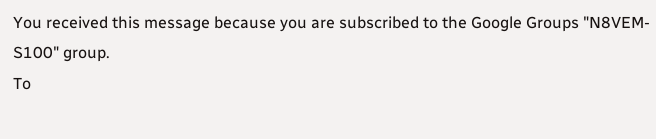You received this message because you are subscribed to the Google Groups "N8VEM-S100" group.
To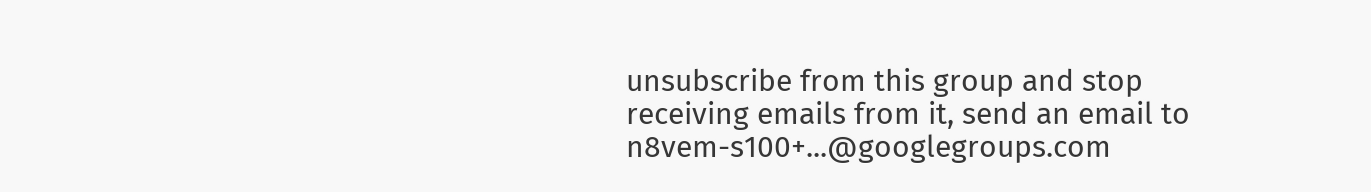unsubscribe from this group and stop receiving emails from it, send an email to n8vem-s100+...@googlegroups.com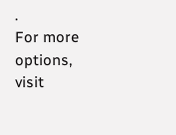.
For more options, visit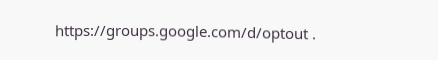https://groups.google.com/d/optout .